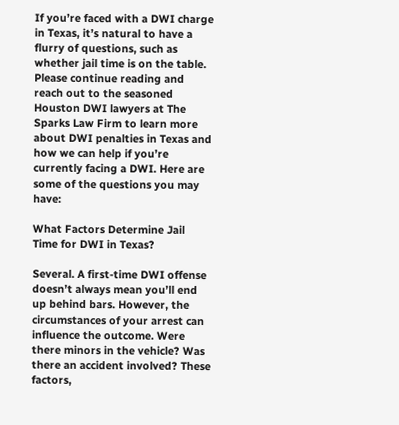If you’re faced with a DWI charge in Texas, it’s natural to have a flurry of questions, such as whether jail time is on the table. Please continue reading and reach out to the seasoned Houston DWI lawyers at The Sparks Law Firm to learn more about DWI penalties in Texas and how we can help if you’re currently facing a DWI. Here are some of the questions you may have:

What Factors Determine Jail Time for DWI in Texas?

Several. A first-time DWI offense doesn’t always mean you’ll end up behind bars. However, the circumstances of your arrest can influence the outcome. Were there minors in the vehicle? Was there an accident involved? These factors,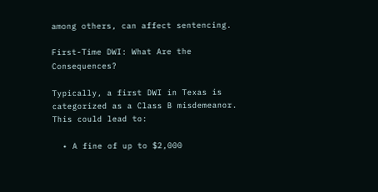among others, can affect sentencing.

First-Time DWI: What Are the Consequences?

Typically, a first DWI in Texas is categorized as a Class B misdemeanor. This could lead to:

  • A fine of up to $2,000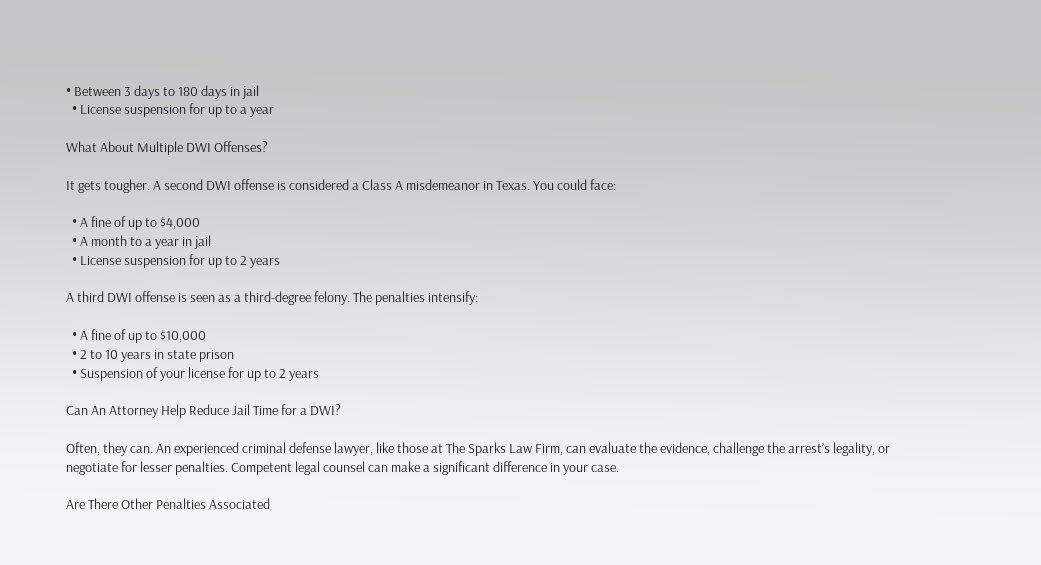• Between 3 days to 180 days in jail
  • License suspension for up to a year

What About Multiple DWI Offenses?

It gets tougher. A second DWI offense is considered a Class A misdemeanor in Texas. You could face:

  • A fine of up to $4,000
  • A month to a year in jail
  • License suspension for up to 2 years

A third DWI offense is seen as a third-degree felony. The penalties intensify:

  • A fine of up to $10,000
  • 2 to 10 years in state prison
  • Suspension of your license for up to 2 years

Can An Attorney Help Reduce Jail Time for a DWI?

Often, they can. An experienced criminal defense lawyer, like those at The Sparks Law Firm, can evaluate the evidence, challenge the arrest’s legality, or negotiate for lesser penalties. Competent legal counsel can make a significant difference in your case.

Are There Other Penalties Associated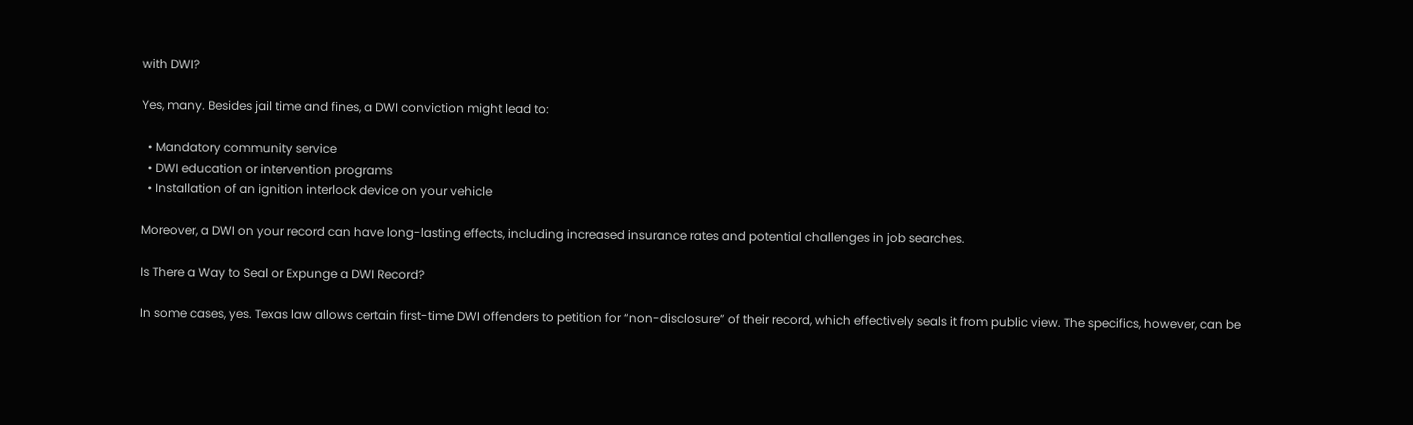with DWI?

Yes, many. Besides jail time and fines, a DWI conviction might lead to:

  • Mandatory community service
  • DWI education or intervention programs
  • Installation of an ignition interlock device on your vehicle

Moreover, a DWI on your record can have long-lasting effects, including increased insurance rates and potential challenges in job searches.

Is There a Way to Seal or Expunge a DWI Record?

In some cases, yes. Texas law allows certain first-time DWI offenders to petition for “non-disclosure” of their record, which effectively seals it from public view. The specifics, however, can be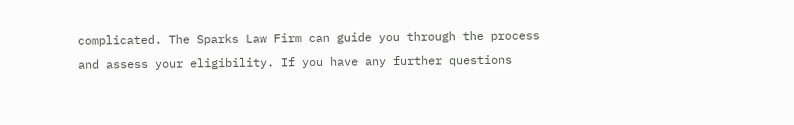complicated. The Sparks Law Firm can guide you through the process and assess your eligibility. If you have any further questions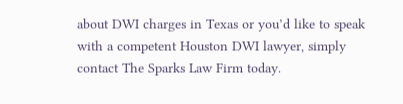about DWI charges in Texas or you’d like to speak with a competent Houston DWI lawyer, simply contact The Sparks Law Firm today.